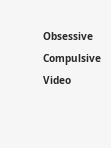Obsessive Compulsive Video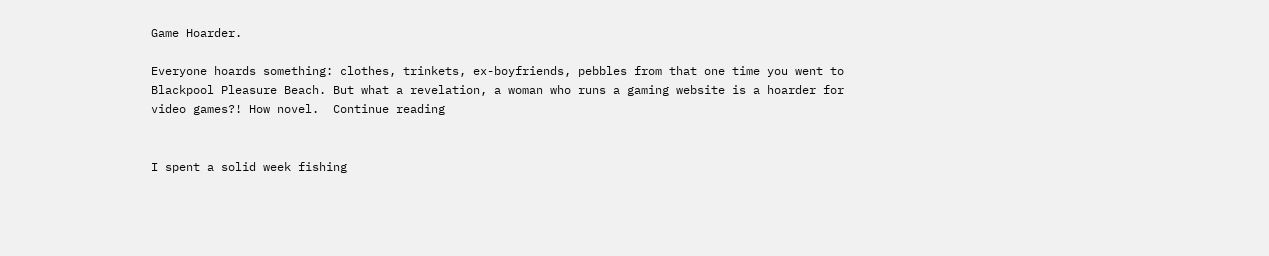Game Hoarder.

Everyone hoards something: clothes, trinkets, ex-boyfriends, pebbles from that one time you went to Blackpool Pleasure Beach. But what a revelation, a woman who runs a gaming website is a hoarder for video games?! How novel.  Continue reading


I spent a solid week fishing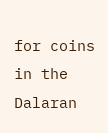for coins in the Dalaran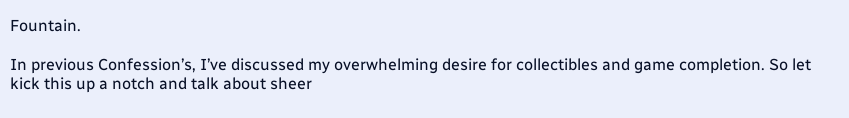Fountain.

In previous Confession’s, I’ve discussed my overwhelming desire for collectibles and game completion. So let kick this up a notch and talk about sheer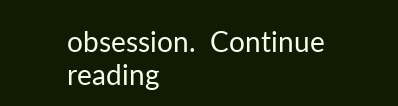obsession.  Continue reading